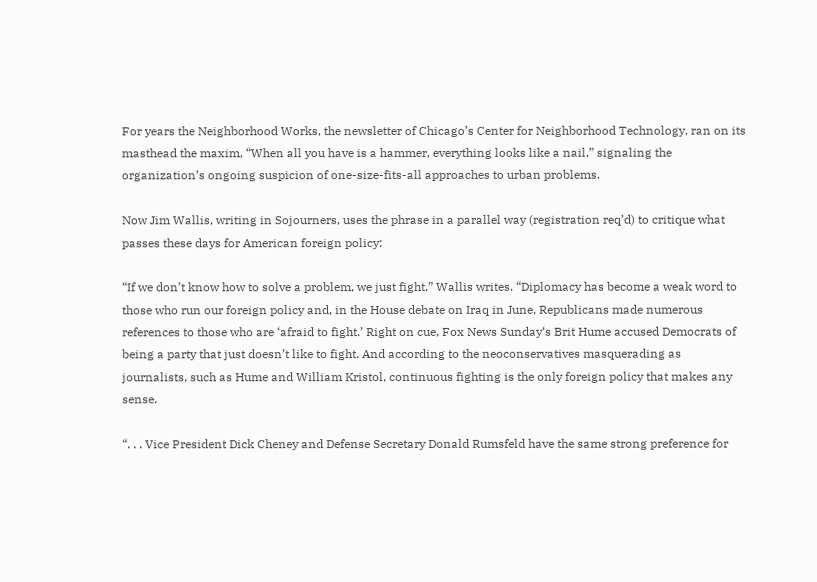For years the Neighborhood Works, the newsletter of Chicago’s Center for Neighborhood Technology, ran on its masthead the maxim, “When all you have is a hammer, everything looks like a nail,” signaling the organization’s ongoing suspicion of one-size-fits-all approaches to urban problems.

Now Jim Wallis, writing in Sojourners, uses the phrase in a parallel way (registration req’d) to critique what passes these days for American foreign policy:

“If we don’t know how to solve a problem, we just fight,” Wallis writes. “Diplomacy has become a weak word to those who run our foreign policy and, in the House debate on Iraq in June, Republicans made numerous references to those who are ‘afraid to fight.’ Right on cue, Fox News Sunday‘s Brit Hume accused Democrats of being a party that just doesn’t like to fight. And according to the neoconservatives masquerading as journalists, such as Hume and William Kristol, continuous fighting is the only foreign policy that makes any sense.

“. . . Vice President Dick Cheney and Defense Secretary Donald Rumsfeld have the same strong preference for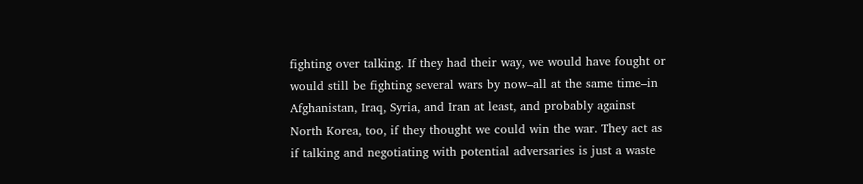fighting over talking. If they had their way, we would have fought or would still be fighting several wars by now–all at the same time–in Afghanistan, Iraq, Syria, and Iran at least, and probably against North Korea, too, if they thought we could win the war. They act as if talking and negotiating with potential adversaries is just a waste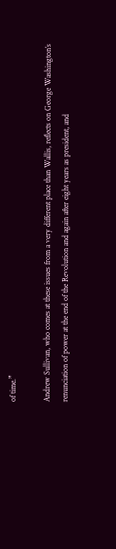of time.”

Andrew Sullivan, who comes at these issues from a very different place than Wallis, reflects on George Washington’s renunciation of power at the end of the Revolution and again after eight years as president, and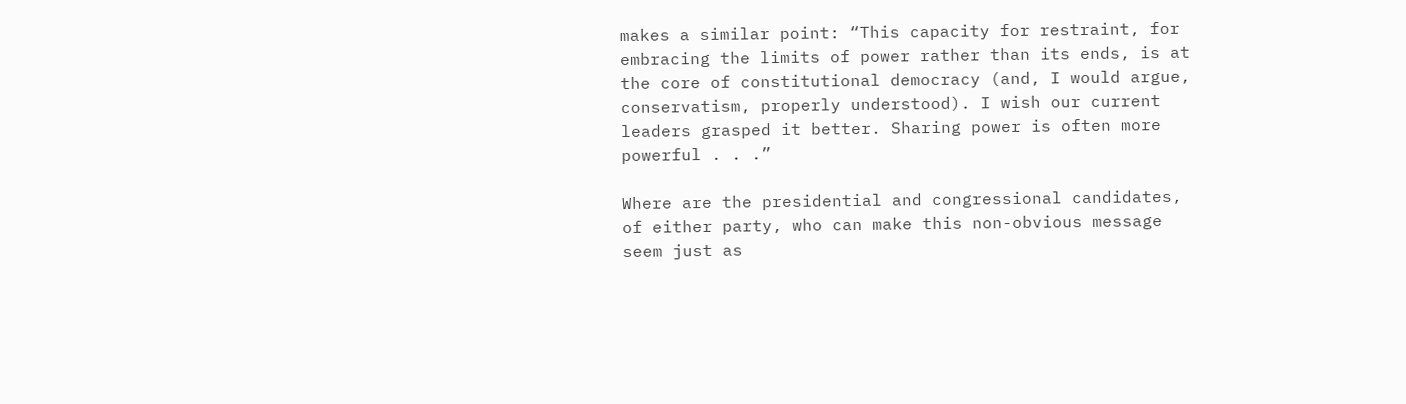makes a similar point: “This capacity for restraint, for embracing the limits of power rather than its ends, is at the core of constitutional democracy (and, I would argue, conservatism, properly understood). I wish our current leaders grasped it better. Sharing power is often more powerful . . .”

Where are the presidential and congressional candidates, of either party, who can make this non-obvious message seem just as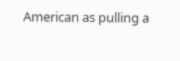American as pulling a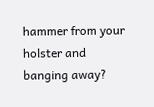hammer from your holster and banging away?